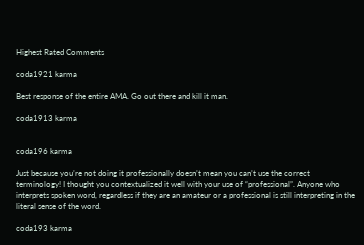Highest Rated Comments

coda1921 karma

Best response of the entire AMA. Go out there and kill it man.

coda1913 karma


coda196 karma

Just because you’re not doing it professionally doesn’t mean you can’t use the correct terminology! I thought you contextualized it well with your use of “professional”. Anyone who interprets spoken word, regardless if they are an amateur or a professional is still interpreting in the literal sense of the word.

coda193 karma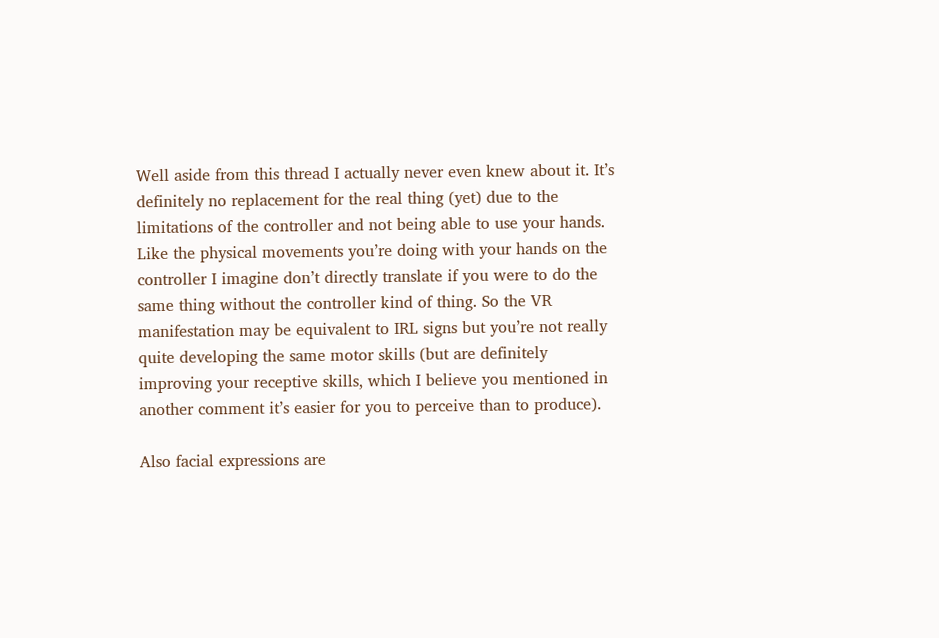Well aside from this thread I actually never even knew about it. It’s definitely no replacement for the real thing (yet) due to the limitations of the controller and not being able to use your hands. Like the physical movements you’re doing with your hands on the controller I imagine don’t directly translate if you were to do the same thing without the controller kind of thing. So the VR manifestation may be equivalent to IRL signs but you’re not really quite developing the same motor skills (but are definitely improving your receptive skills, which I believe you mentioned in another comment it’s easier for you to perceive than to produce).

Also facial expressions are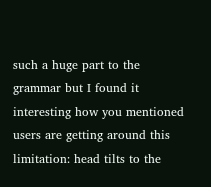such a huge part to the grammar but I found it interesting how you mentioned users are getting around this limitation: head tilts to the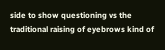side to show questioning vs the traditional raising of eyebrows kind of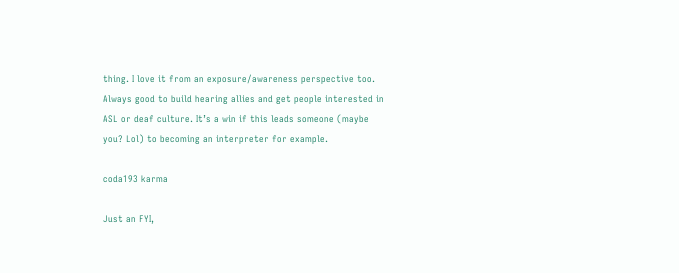thing. I love it from an exposure/awareness perspective too. Always good to build hearing allies and get people interested in ASL or deaf culture. It’s a win if this leads someone (maybe you? Lol) to becoming an interpreter for example.

coda193 karma

Just an FYI,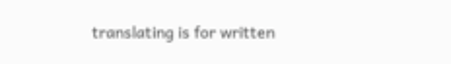translating is for written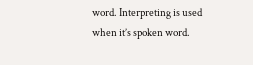word. Interpreting is used when it’s spoken word.